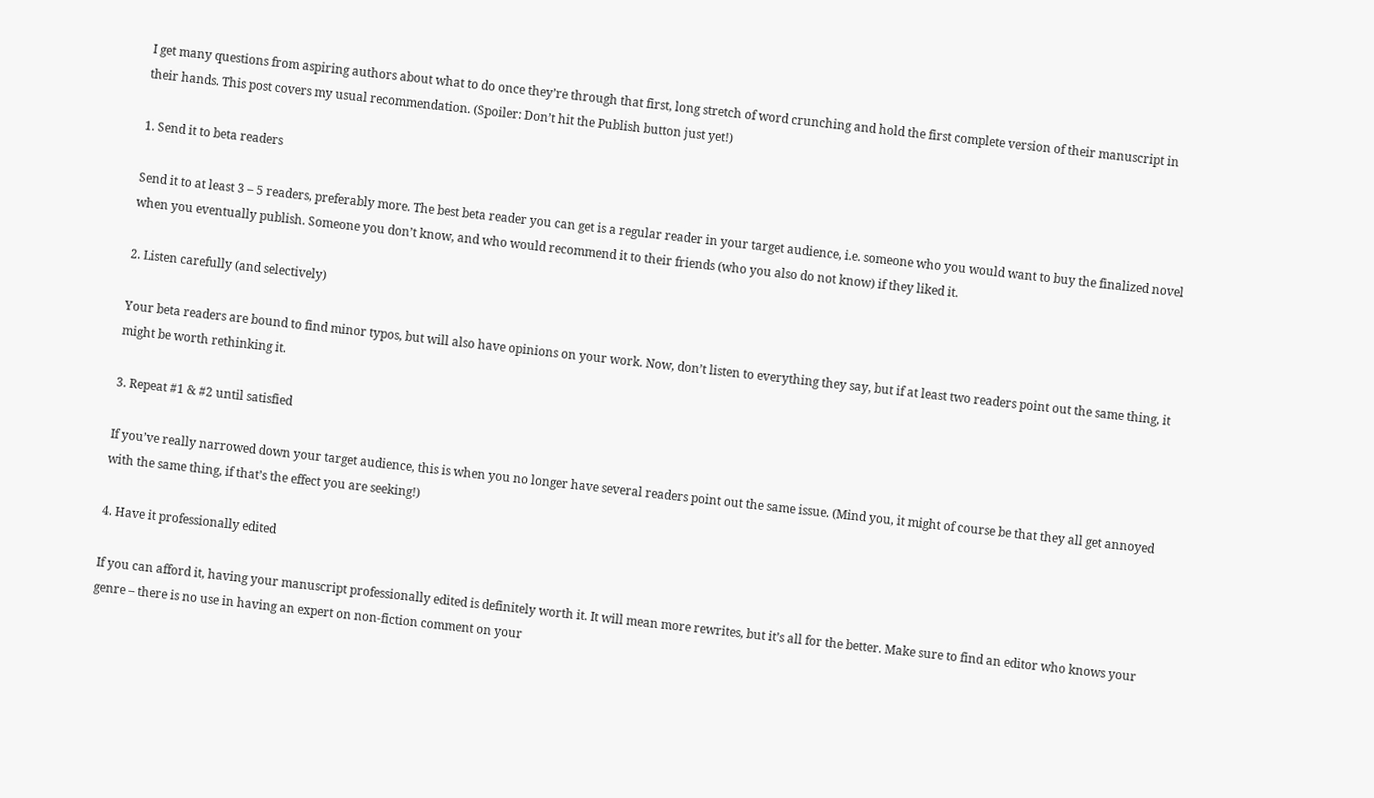I get many questions from aspiring authors about what to do once they’re through that first, long stretch of word crunching and hold the first complete version of their manuscript in their hands. This post covers my usual recommendation. (Spoiler: Don’t hit the Publish button just yet!)

1. Send it to beta readers

Send it to at least 3 – 5 readers, preferably more. The best beta reader you can get is a regular reader in your target audience, i.e. someone who you would want to buy the finalized novel when you eventually publish. Someone you don’t know, and who would recommend it to their friends (who you also do not know) if they liked it.

2. Listen carefully (and selectively)

Your beta readers are bound to find minor typos, but will also have opinions on your work. Now, don’t listen to everything they say, but if at least two readers point out the same thing, it might be worth rethinking it.

3. Repeat #1 & #2 until satisfied

If you’ve really narrowed down your target audience, this is when you no longer have several readers point out the same issue. (Mind you, it might of course be that they all get annoyed with the same thing, if that’s the effect you are seeking!)

4. Have it professionally edited

If you can afford it, having your manuscript professionally edited is definitely worth it. It will mean more rewrites, but it’s all for the better. Make sure to find an editor who knows your genre – there is no use in having an expert on non-fiction comment on your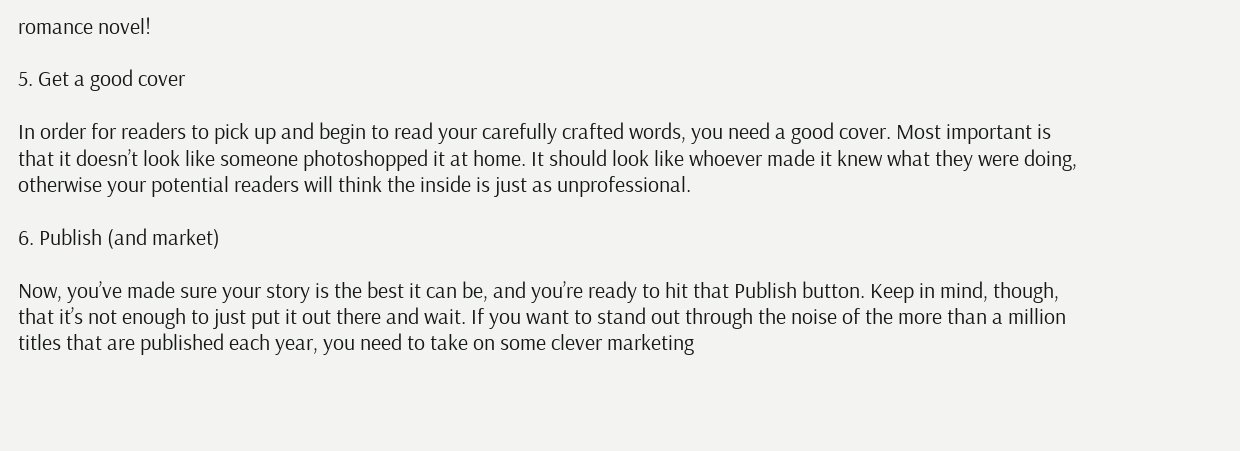romance novel!

5. Get a good cover

In order for readers to pick up and begin to read your carefully crafted words, you need a good cover. Most important is that it doesn’t look like someone photoshopped it at home. It should look like whoever made it knew what they were doing, otherwise your potential readers will think the inside is just as unprofessional.

6. Publish (and market)

Now, you’ve made sure your story is the best it can be, and you’re ready to hit that Publish button. Keep in mind, though, that it’s not enough to just put it out there and wait. If you want to stand out through the noise of the more than a million titles that are published each year, you need to take on some clever marketing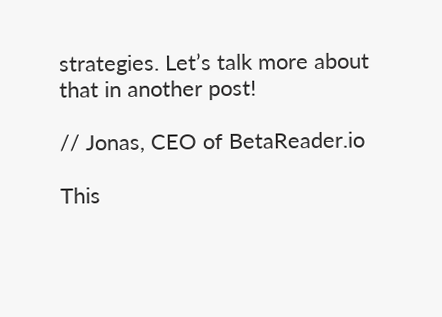strategies. Let’s talk more about that in another post!

// Jonas, CEO of BetaReader.io

This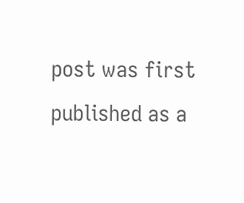post was first published as a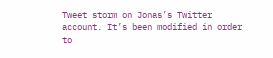Tweet storm on Jonas’s Twitter account. It’s been modified in order to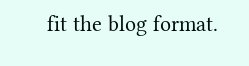fit the blog format.